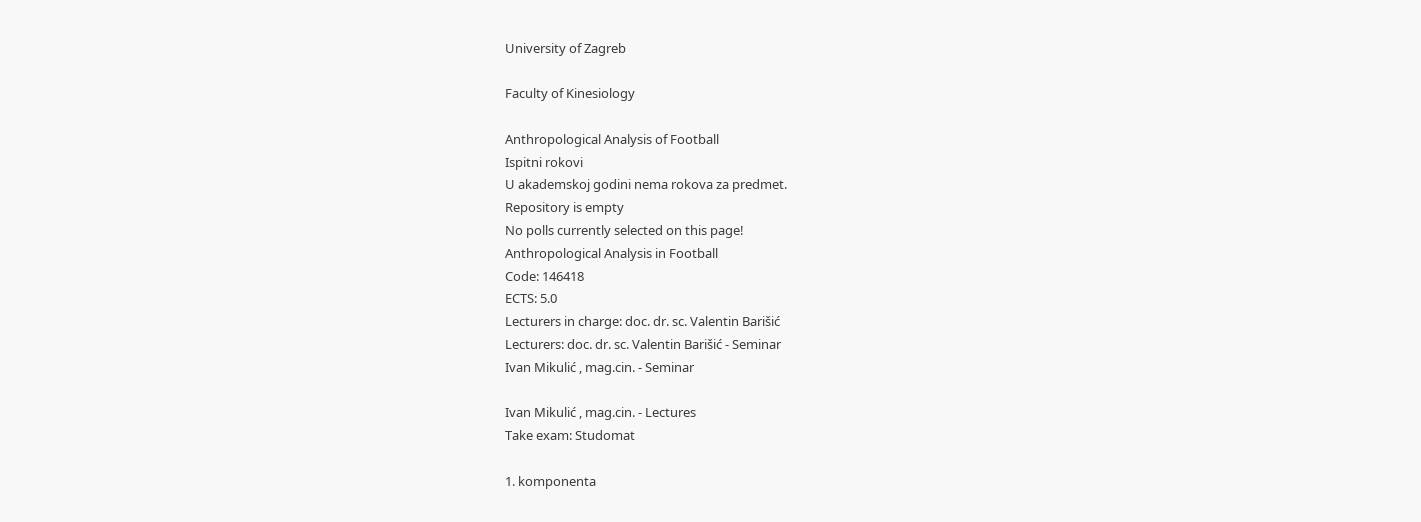University of Zagreb

Faculty of Kinesiology

Anthropological Analysis of Football
Ispitni rokovi
U akademskoj godini nema rokova za predmet.
Repository is empty
No polls currently selected on this page!
Anthropological Analysis in Football
Code: 146418
ECTS: 5.0
Lecturers in charge: doc. dr. sc. Valentin Barišić
Lecturers: doc. dr. sc. Valentin Barišić - Seminar
Ivan Mikulić , mag.cin. - Seminar

Ivan Mikulić , mag.cin. - Lectures
Take exam: Studomat

1. komponenta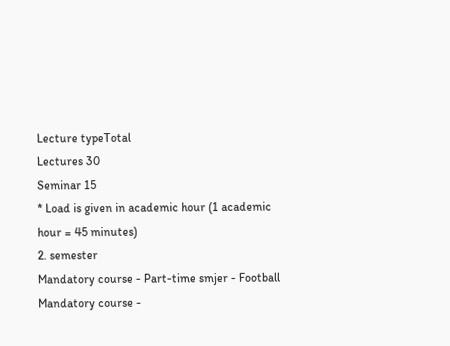Lecture typeTotal
Lectures 30
Seminar 15
* Load is given in academic hour (1 academic hour = 45 minutes)
2. semester
Mandatory course - Part-time smjer - Football
Mandatory course -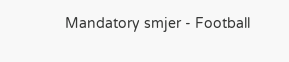Mandatory smjer - Football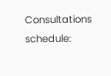Consultations schedule: